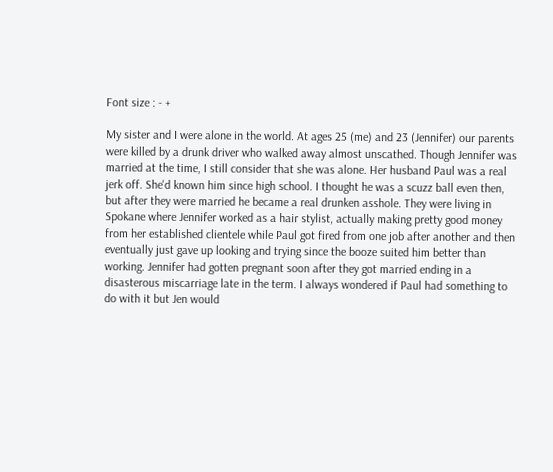Font size : - +

My sister and I were alone in the world. At ages 25 (me) and 23 (Jennifer) our parents were killed by a drunk driver who walked away almost unscathed. Though Jennifer was married at the time, I still consider that she was alone. Her husband Paul was a real jerk off. She'd known him since high school. I thought he was a scuzz ball even then, but after they were married he became a real drunken asshole. They were living in Spokane where Jennifer worked as a hair stylist, actually making pretty good money from her established clientele while Paul got fired from one job after another and then eventually just gave up looking and trying since the booze suited him better than working. Jennifer had gotten pregnant soon after they got married ending in a disasterous miscarriage late in the term. I always wondered if Paul had something to do with it but Jen would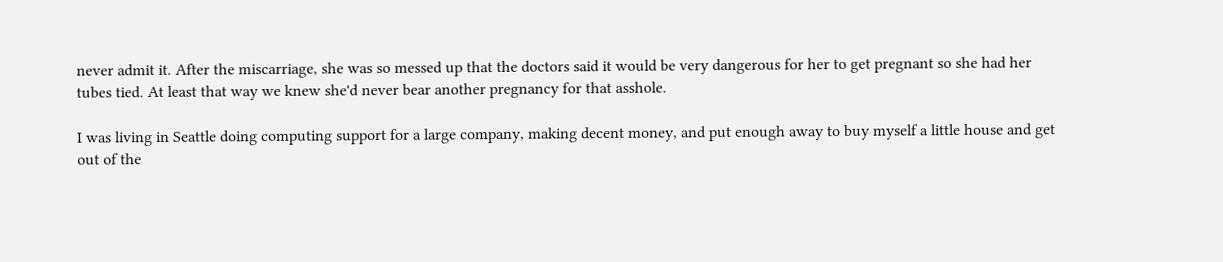never admit it. After the miscarriage, she was so messed up that the doctors said it would be very dangerous for her to get pregnant so she had her tubes tied. At least that way we knew she'd never bear another pregnancy for that asshole.

I was living in Seattle doing computing support for a large company, making decent money, and put enough away to buy myself a little house and get out of the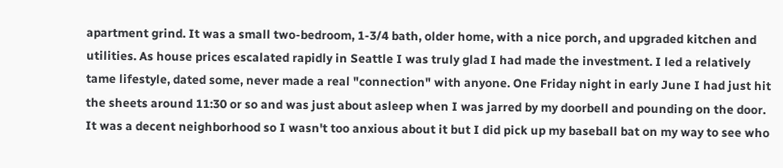apartment grind. It was a small two-bedroom, 1-3/4 bath, older home, with a nice porch, and upgraded kitchen and utilities. As house prices escalated rapidly in Seattle I was truly glad I had made the investment. I led a relatively tame lifestyle, dated some, never made a real "connection" with anyone. One Friday night in early June I had just hit the sheets around 11:30 or so and was just about asleep when I was jarred by my doorbell and pounding on the door. It was a decent neighborhood so I wasn't too anxious about it but I did pick up my baseball bat on my way to see who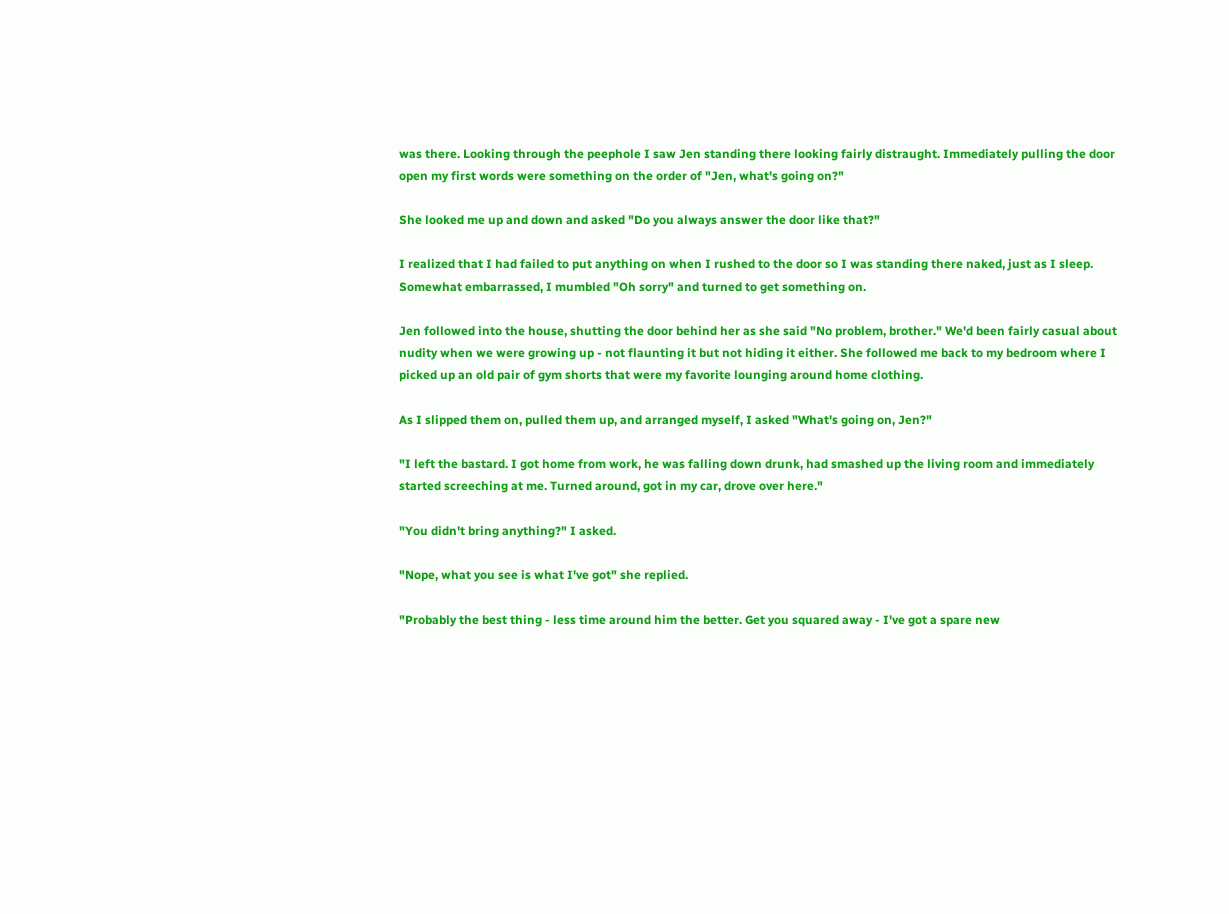was there. Looking through the peephole I saw Jen standing there looking fairly distraught. Immediately pulling the door open my first words were something on the order of "Jen, what's going on?"

She looked me up and down and asked "Do you always answer the door like that?"

I realized that I had failed to put anything on when I rushed to the door so I was standing there naked, just as I sleep. Somewhat embarrassed, I mumbled "Oh sorry" and turned to get something on.

Jen followed into the house, shutting the door behind her as she said "No problem, brother." We'd been fairly casual about nudity when we were growing up - not flaunting it but not hiding it either. She followed me back to my bedroom where I picked up an old pair of gym shorts that were my favorite lounging around home clothing.

As I slipped them on, pulled them up, and arranged myself, I asked "What's going on, Jen?"

"I left the bastard. I got home from work, he was falling down drunk, had smashed up the living room and immediately started screeching at me. Turned around, got in my car, drove over here."

"You didn't bring anything?" I asked.

"Nope, what you see is what I've got" she replied.

"Probably the best thing - less time around him the better. Get you squared away - I've got a spare new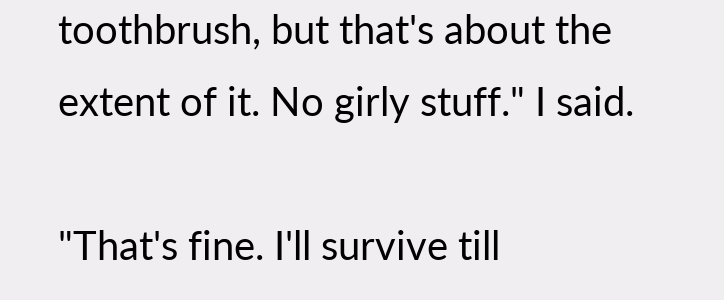toothbrush, but that's about the extent of it. No girly stuff." I said.

"That's fine. I'll survive till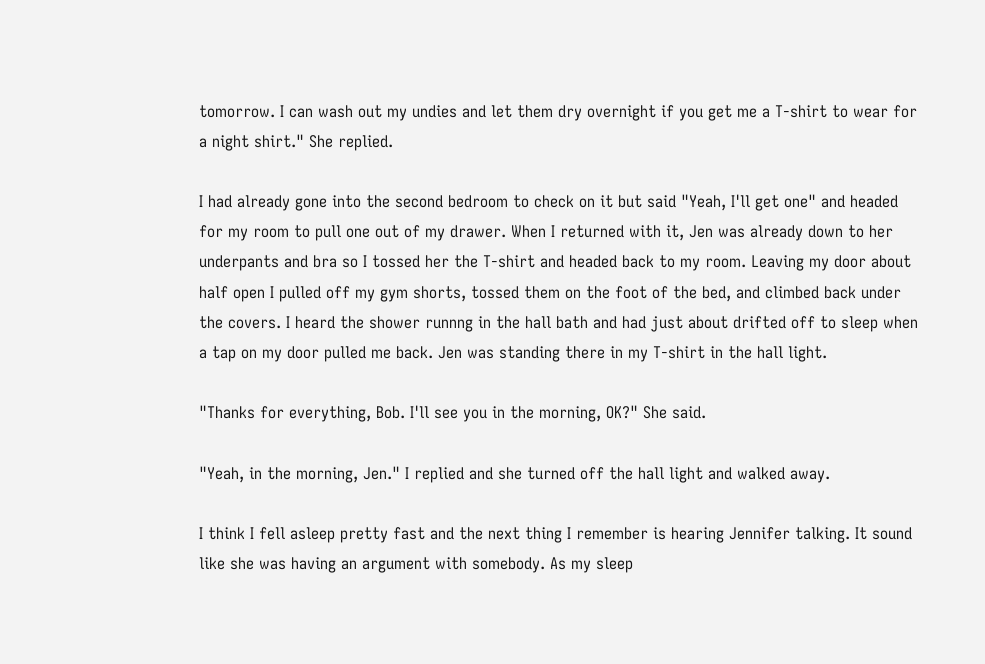tomorrow. I can wash out my undies and let them dry overnight if you get me a T-shirt to wear for a night shirt." She replied.

I had already gone into the second bedroom to check on it but said "Yeah, I'll get one" and headed for my room to pull one out of my drawer. When I returned with it, Jen was already down to her underpants and bra so I tossed her the T-shirt and headed back to my room. Leaving my door about half open I pulled off my gym shorts, tossed them on the foot of the bed, and climbed back under the covers. I heard the shower runnng in the hall bath and had just about drifted off to sleep when a tap on my door pulled me back. Jen was standing there in my T-shirt in the hall light.

"Thanks for everything, Bob. I'll see you in the morning, OK?" She said.

"Yeah, in the morning, Jen." I replied and she turned off the hall light and walked away.

I think I fell asleep pretty fast and the next thing I remember is hearing Jennifer talking. It sound like she was having an argument with somebody. As my sleep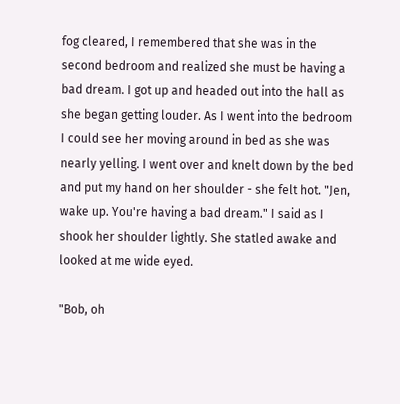fog cleared, I remembered that she was in the second bedroom and realized she must be having a bad dream. I got up and headed out into the hall as she began getting louder. As I went into the bedroom I could see her moving around in bed as she was nearly yelling. I went over and knelt down by the bed and put my hand on her shoulder - she felt hot. "Jen, wake up. You're having a bad dream." I said as I shook her shoulder lightly. She statled awake and looked at me wide eyed.

"Bob, oh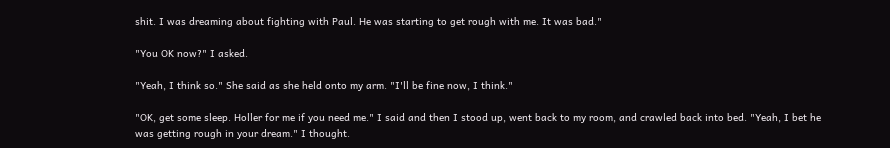shit. I was dreaming about fighting with Paul. He was starting to get rough with me. It was bad."

"You OK now?" I asked.

"Yeah, I think so." She said as she held onto my arm. "I'll be fine now, I think."

"OK, get some sleep. Holler for me if you need me." I said and then I stood up, went back to my room, and crawled back into bed. "Yeah, I bet he was getting rough in your dream." I thought.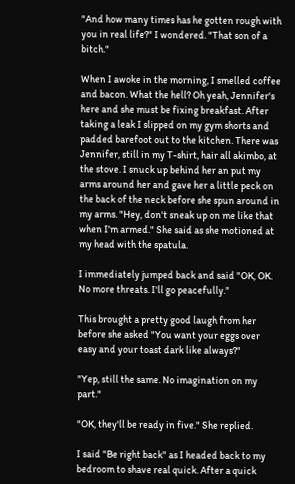"And how many times has he gotten rough with you in real life?" I wondered. "That son of a bitch."

When I awoke in the morning, I smelled coffee and bacon. What the hell? Oh yeah, Jennifer's here and she must be fixing breakfast. After taking a leak I slipped on my gym shorts and padded barefoot out to the kitchen. There was Jennifer, still in my T-shirt, hair all akimbo, at the stove. I snuck up behind her an put my arms around her and gave her a little peck on the back of the neck before she spun around in my arms. "Hey, don't sneak up on me like that when I'm armed." She said as she motioned at my head with the spatula.

I immediately jumped back and said "OK, OK. No more threats. I'll go peacefully."

This brought a pretty good laugh from her before she asked "You want your eggs over easy and your toast dark like always?"

"Yep, still the same. No imagination on my part."

"OK, they'll be ready in five." She replied.

I said "Be right back" as I headed back to my bedroom to shave real quick. After a quick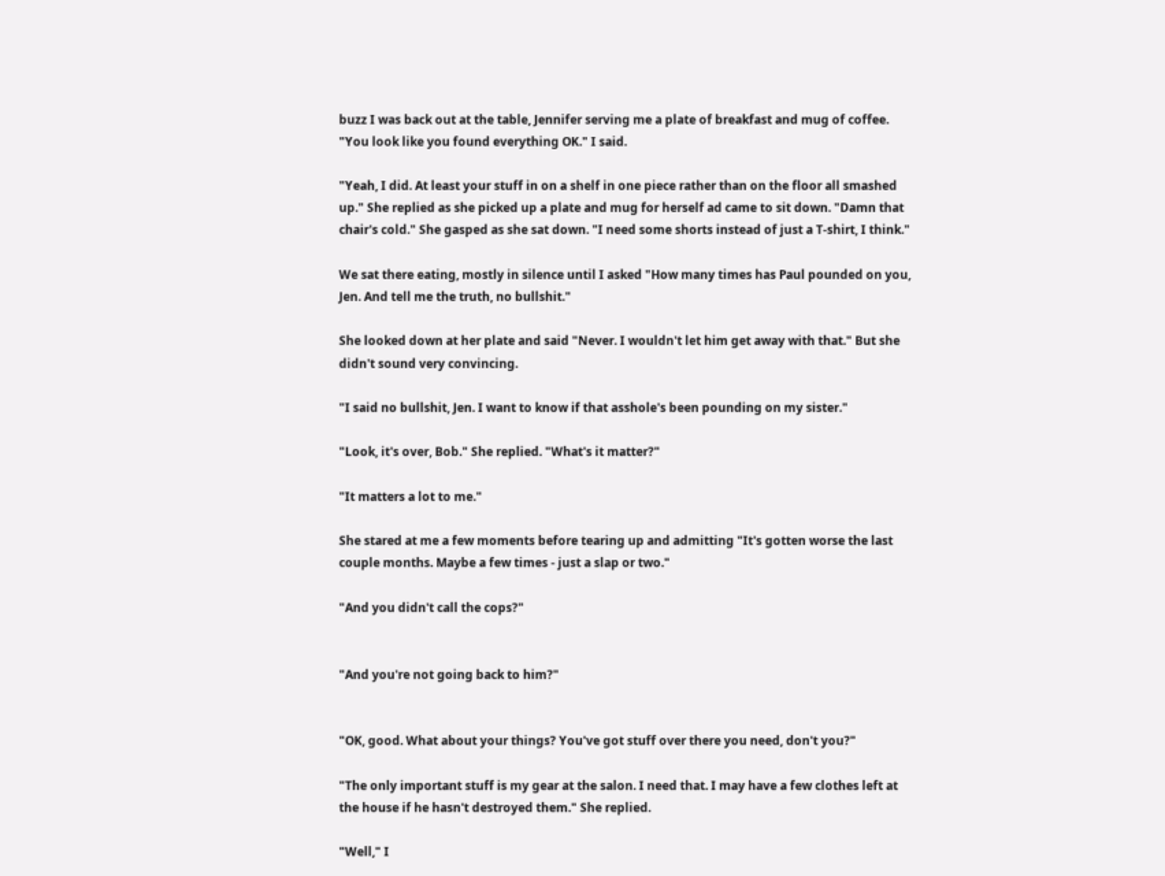buzz I was back out at the table, Jennifer serving me a plate of breakfast and mug of coffee. "You look like you found everything OK." I said.

"Yeah, I did. At least your stuff in on a shelf in one piece rather than on the floor all smashed up." She replied as she picked up a plate and mug for herself ad came to sit down. "Damn that chair's cold." She gasped as she sat down. "I need some shorts instead of just a T-shirt, I think."

We sat there eating, mostly in silence until I asked "How many times has Paul pounded on you, Jen. And tell me the truth, no bullshit."

She looked down at her plate and said "Never. I wouldn't let him get away with that." But she didn't sound very convincing.

"I said no bullshit, Jen. I want to know if that asshole's been pounding on my sister."

"Look, it's over, Bob." She replied. "What's it matter?"

"It matters a lot to me."

She stared at me a few moments before tearing up and admitting "It's gotten worse the last couple months. Maybe a few times - just a slap or two."

"And you didn't call the cops?"


"And you're not going back to him?"


"OK, good. What about your things? You've got stuff over there you need, don't you?"

"The only important stuff is my gear at the salon. I need that. I may have a few clothes left at the house if he hasn't destroyed them." She replied.

"Well," I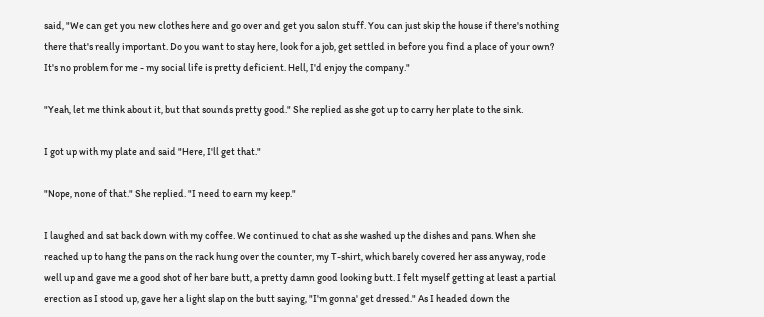said, "We can get you new clothes here and go over and get you salon stuff. You can just skip the house if there's nothing there that's really important. Do you want to stay here, look for a job, get settled in before you find a place of your own? It's no problem for me - my social life is pretty deficient. Hell, I'd enjoy the company."

"Yeah, let me think about it, but that sounds pretty good." She replied as she got up to carry her plate to the sink.

I got up with my plate and said "Here, I'll get that."

"Nope, none of that." She replied. "I need to earn my keep."

I laughed and sat back down with my coffee. We continued to chat as she washed up the dishes and pans. When she reached up to hang the pans on the rack hung over the counter, my T-shirt, which barely covered her ass anyway, rode well up and gave me a good shot of her bare butt, a pretty damn good looking butt. I felt myself getting at least a partial erection as I stood up, gave her a light slap on the butt saying, "I'm gonna' get dressed." As I headed down the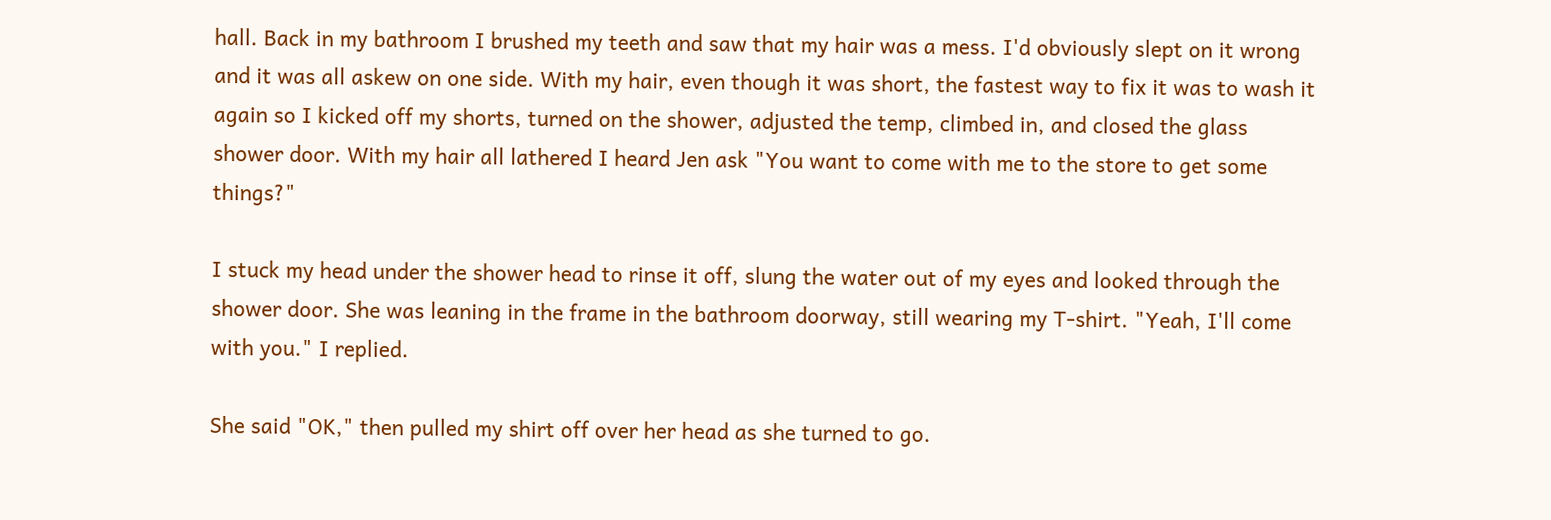hall. Back in my bathroom I brushed my teeth and saw that my hair was a mess. I'd obviously slept on it wrong and it was all askew on one side. With my hair, even though it was short, the fastest way to fix it was to wash it again so I kicked off my shorts, turned on the shower, adjusted the temp, climbed in, and closed the glass shower door. With my hair all lathered I heard Jen ask "You want to come with me to the store to get some things?"

I stuck my head under the shower head to rinse it off, slung the water out of my eyes and looked through the shower door. She was leaning in the frame in the bathroom doorway, still wearing my T-shirt. "Yeah, I'll come with you." I replied.

She said "OK," then pulled my shirt off over her head as she turned to go.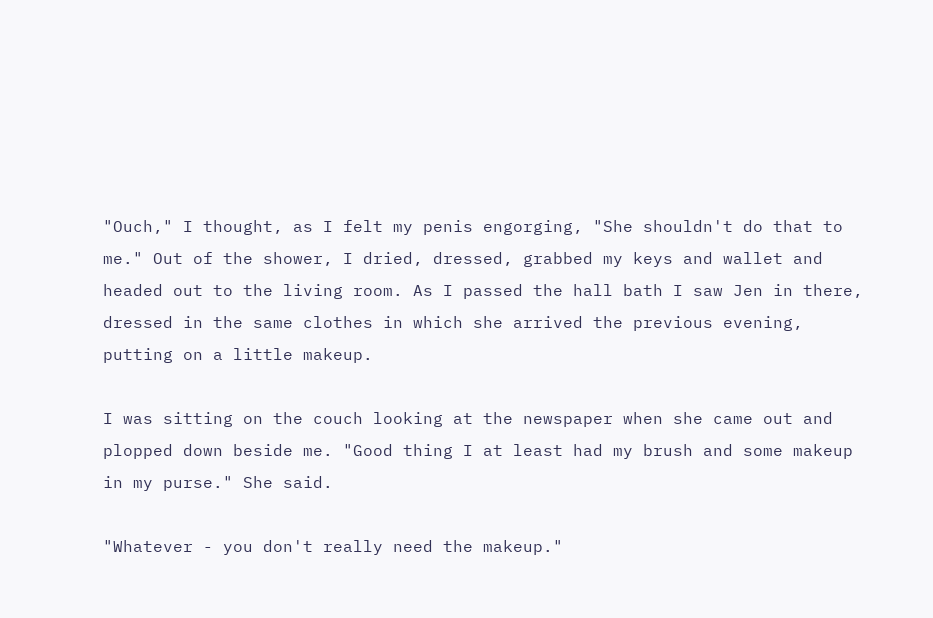"Ouch," I thought, as I felt my penis engorging, "She shouldn't do that to me." Out of the shower, I dried, dressed, grabbed my keys and wallet and headed out to the living room. As I passed the hall bath I saw Jen in there, dressed in the same clothes in which she arrived the previous evening, putting on a little makeup.

I was sitting on the couch looking at the newspaper when she came out and plopped down beside me. "Good thing I at least had my brush and some makeup in my purse." She said.

"Whatever - you don't really need the makeup."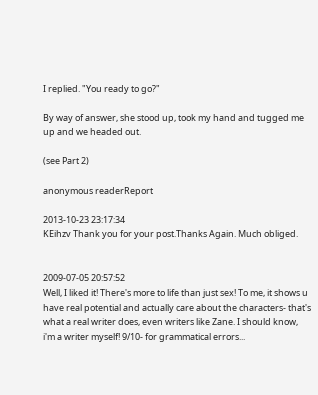I replied. "You ready to go?"

By way of answer, she stood up, took my hand and tugged me up and we headed out.

(see Part 2)

anonymous readerReport

2013-10-23 23:17:34
KEihzv Thank you for your post.Thanks Again. Much obliged.


2009-07-05 20:57:52
Well, I liked it! There's more to life than just sex! To me, it shows u have real potential and actually care about the characters- that's what a real writer does, even writers like Zane. I should know, i'm a writer myself! 9/10- for grammatical errors...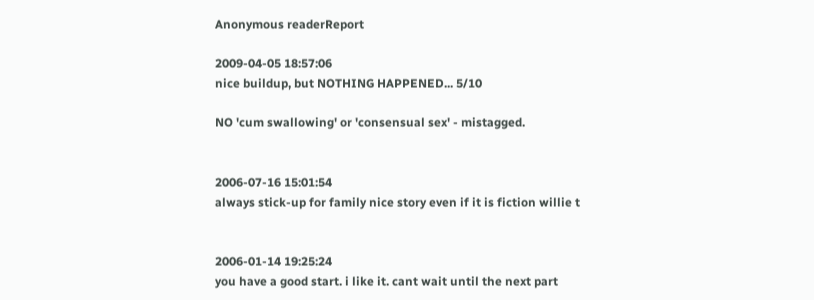Anonymous readerReport

2009-04-05 18:57:06
nice buildup, but NOTHING HAPPENED... 5/10

NO 'cum swallowing' or 'consensual sex' - mistagged.


2006-07-16 15:01:54
always stick-up for family nice story even if it is fiction willie t


2006-01-14 19:25:24
you have a good start. i like it. cant wait until the next part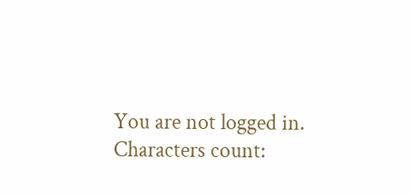You are not logged in.
Characters count: